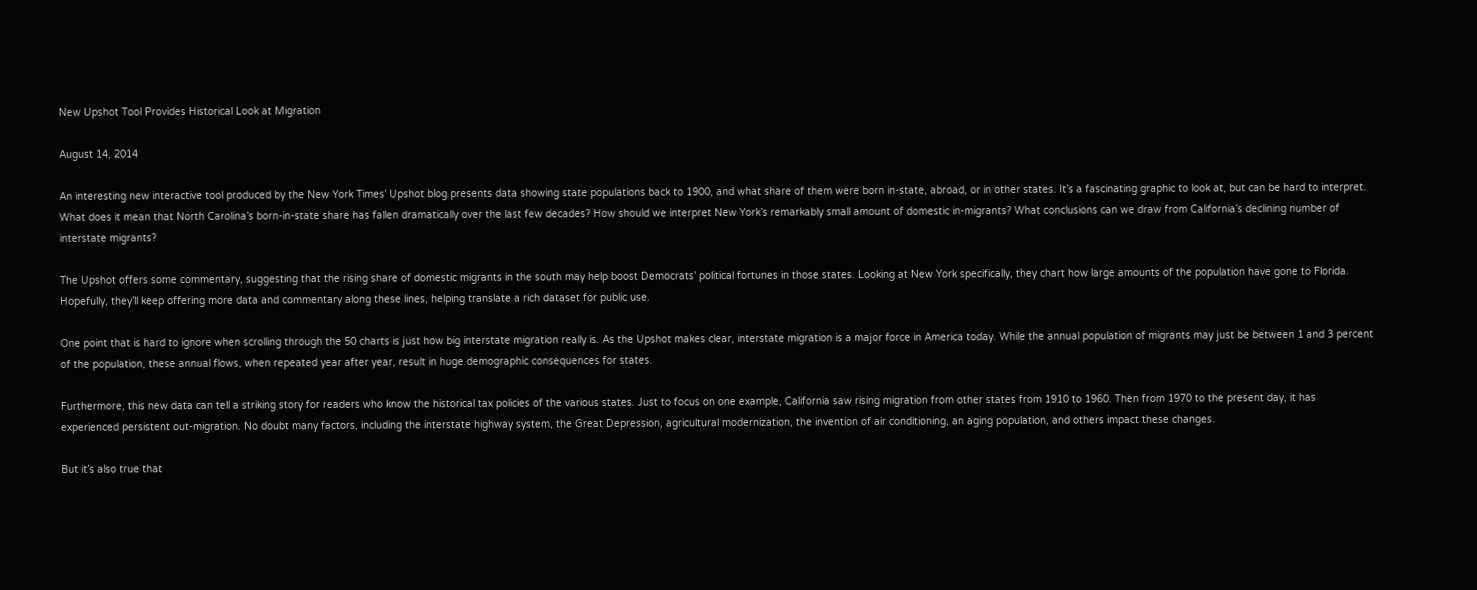New Upshot Tool Provides Historical Look at Migration

August 14, 2014

An interesting new interactive tool produced by the New York Times’ Upshot blog presents data showing state populations back to 1900, and what share of them were born in-state, abroad, or in other states. It’s a fascinating graphic to look at, but can be hard to interpret. What does it mean that North Carolina’s born-in-state share has fallen dramatically over the last few decades? How should we interpret New York’s remarkably small amount of domestic in-migrants? What conclusions can we draw from California’s declining number of interstate migrants?

The Upshot offers some commentary, suggesting that the rising share of domestic migrants in the south may help boost Democrats’ political fortunes in those states. Looking at New York specifically, they chart how large amounts of the population have gone to Florida. Hopefully, they’ll keep offering more data and commentary along these lines, helping translate a rich dataset for public use.

One point that is hard to ignore when scrolling through the 50 charts is just how big interstate migration really is. As the Upshot makes clear, interstate migration is a major force in America today. While the annual population of migrants may just be between 1 and 3 percent of the population, these annual flows, when repeated year after year, result in huge demographic consequences for states.

Furthermore, this new data can tell a striking story for readers who know the historical tax policies of the various states. Just to focus on one example, California saw rising migration from other states from 1910 to 1960. Then from 1970 to the present day, it has experienced persistent out-migration. No doubt many factors, including the interstate highway system, the Great Depression, agricultural modernization, the invention of air conditioning, an aging population, and others impact these changes.

But it’s also true that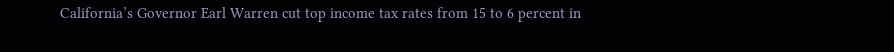California’s Governor Earl Warren cut top income tax rates from 15 to 6 percent in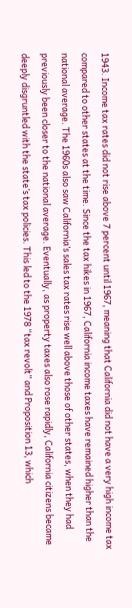1943. Income tax rates did not rise above 7 percent until 1967, meaning that California did not have a very high income tax compared to other states at the time. Since the tax hikes in 1967, California income taxes have remained higher than the national average. The 1960s also saw California’s sales tax rates rise well above those of other states, when they had previously been closer to the national average. Eventually, as property taxes also rose rapidly, California citizens became deeply disgruntled with the state’s tax policies. This led to the 1978 “tax revolt” and Proposition 13, which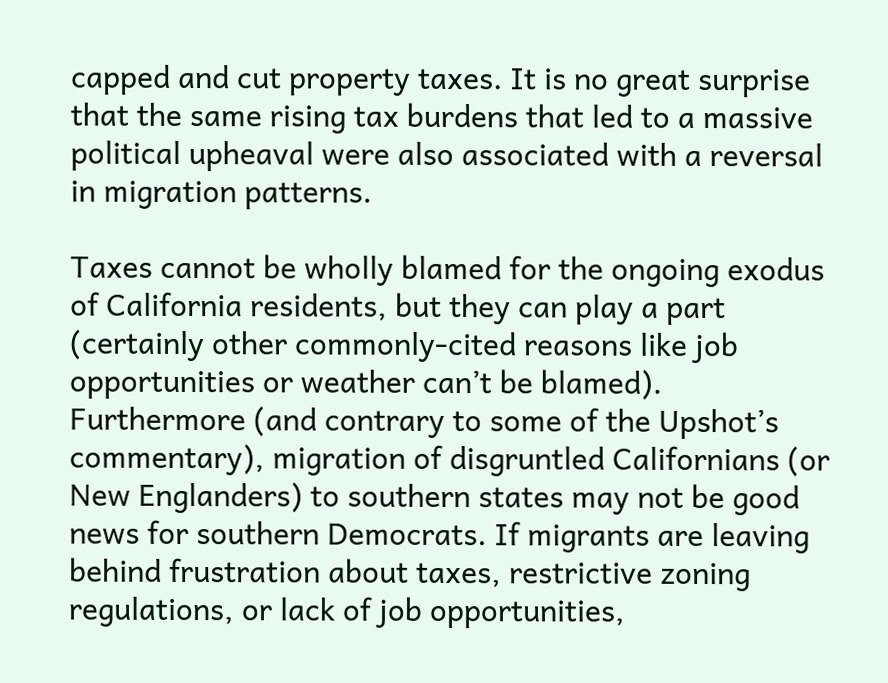capped and cut property taxes. It is no great surprise that the same rising tax burdens that led to a massive political upheaval were also associated with a reversal in migration patterns.

Taxes cannot be wholly blamed for the ongoing exodus of California residents, but they can play a part (certainly other commonly-cited reasons like job opportunities or weather can’t be blamed). Furthermore (and contrary to some of the Upshot’s commentary), migration of disgruntled Californians (or New Englanders) to southern states may not be good news for southern Democrats. If migrants are leaving behind frustration about taxes, restrictive zoning regulations, or lack of job opportunities,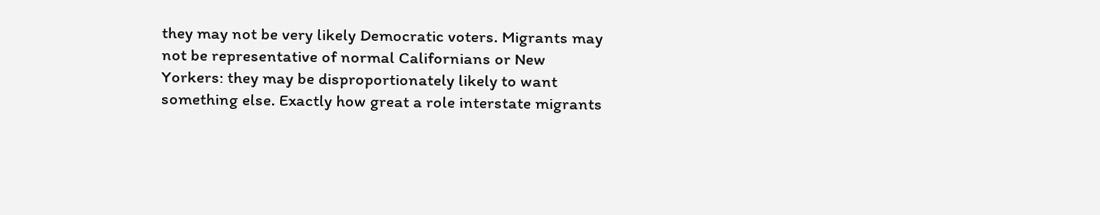they may not be very likely Democratic voters. Migrants may not be representative of normal Californians or New Yorkers: they may be disproportionately likely to want something else. Exactly how great a role interstate migrants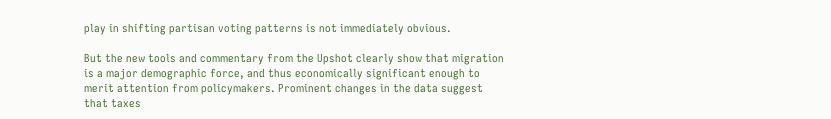play in shifting partisan voting patterns is not immediately obvious.

But the new tools and commentary from the Upshot clearly show that migration is a major demographic force, and thus economically significant enough to merit attention from policymakers. Prominent changes in the data suggest that taxes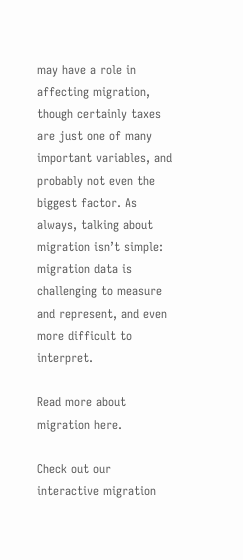may have a role in affecting migration, though certainly taxes are just one of many important variables, and probably not even the biggest factor. As always, talking about migration isn’t simple: migration data is challenging to measure and represent, and even more difficult to interpret.

Read more about migration here.

Check out our interactive migration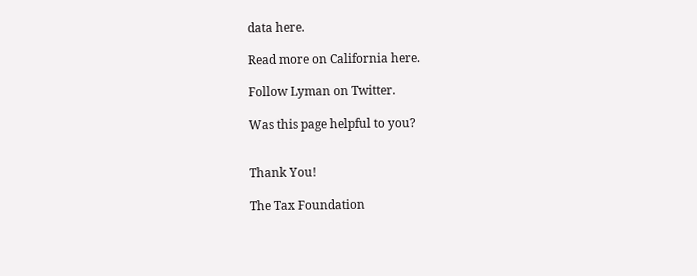data here.

Read more on California here.

Follow Lyman on Twitter.

Was this page helpful to you?


Thank You!

The Tax Foundation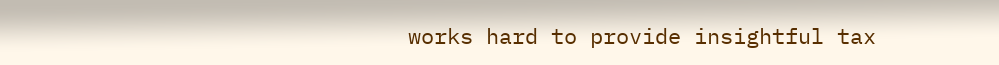works hard to provide insightful tax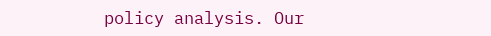policy analysis. Our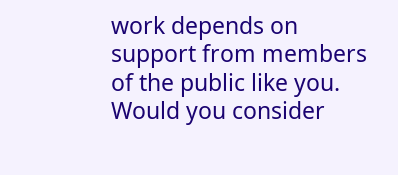work depends on support from members of the public like you. Would you consider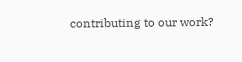contributing to our work?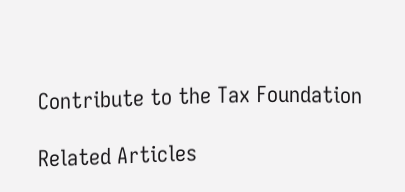Contribute to the Tax Foundation

Related Articles